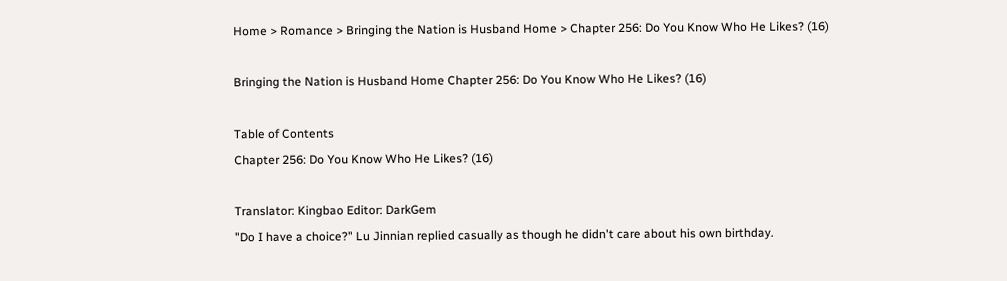Home > Romance > Bringing the Nation is Husband Home > Chapter 256: Do You Know Who He Likes? (16)

Bringing the Nation is Husband Home Chapter 256: Do You Know Who He Likes? (16)

Table of Contents
Chapter 256: Do You Know Who He Likes? (16)

Translator: Kingbao Editor: DarkGem
"Do I have a choice?" Lu Jinnian replied casually as though he didn't care about his own birthday.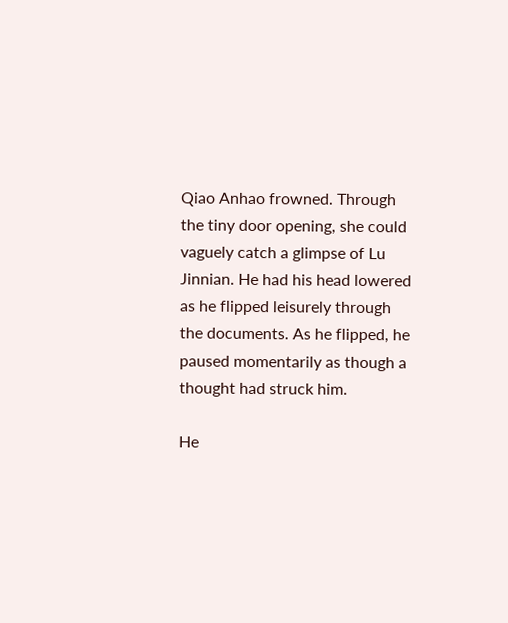Qiao Anhao frowned. Through the tiny door opening, she could vaguely catch a glimpse of Lu Jinnian. He had his head lowered as he flipped leisurely through the documents. As he flipped, he paused momentarily as though a thought had struck him.

He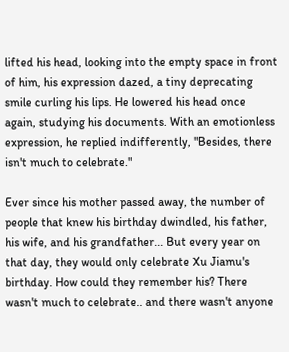lifted his head, looking into the empty space in front of him, his expression dazed, a tiny deprecating smile curling his lips. He lowered his head once again, studying his documents. With an emotionless expression, he replied indifferently, "Besides, there isn't much to celebrate."

Ever since his mother passed away, the number of people that knew his birthday dwindled, his father, his wife, and his grandfather... But every year on that day, they would only celebrate Xu Jiamu's birthday. How could they remember his? There wasn't much to celebrate.. and there wasn't anyone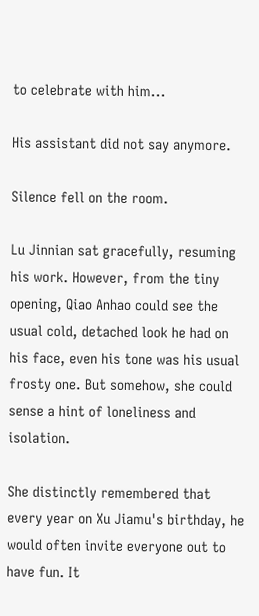to celebrate with him...

His assistant did not say anymore.

Silence fell on the room.

Lu Jinnian sat gracefully, resuming his work. However, from the tiny opening, Qiao Anhao could see the usual cold, detached look he had on his face, even his tone was his usual frosty one. But somehow, she could sense a hint of loneliness and isolation.

She distinctly remembered that every year on Xu Jiamu's birthday, he would often invite everyone out to have fun. It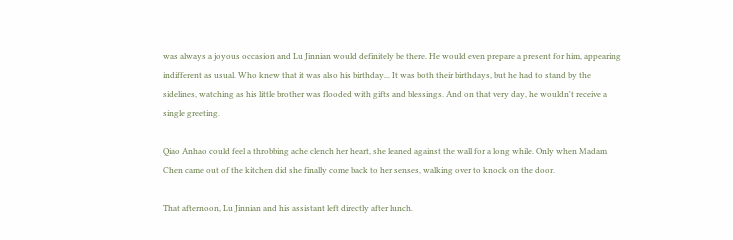was always a joyous occasion and Lu Jinnian would definitely be there. He would even prepare a present for him, appearing indifferent as usual. Who knew that it was also his birthday... It was both their birthdays, but he had to stand by the sidelines, watching as his little brother was flooded with gifts and blessings. And on that very day, he wouldn't receive a single greeting.

Qiao Anhao could feel a throbbing ache clench her heart, she leaned against the wall for a long while. Only when Madam Chen came out of the kitchen did she finally come back to her senses, walking over to knock on the door.

That afternoon, Lu Jinnian and his assistant left directly after lunch.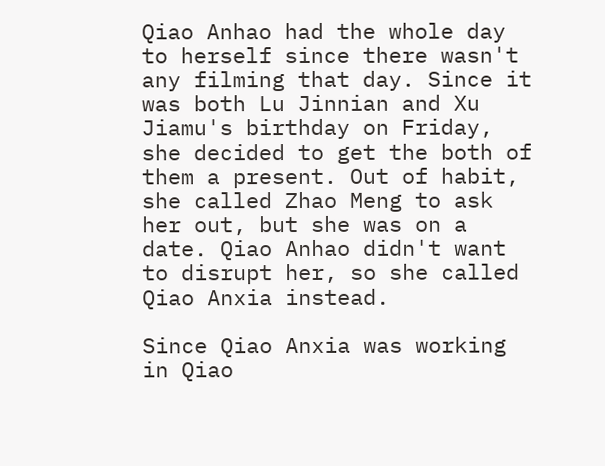Qiao Anhao had the whole day to herself since there wasn't any filming that day. Since it was both Lu Jinnian and Xu Jiamu's birthday on Friday, she decided to get the both of them a present. Out of habit, she called Zhao Meng to ask her out, but she was on a date. Qiao Anhao didn't want to disrupt her, so she called Qiao Anxia instead.

Since Qiao Anxia was working in Qiao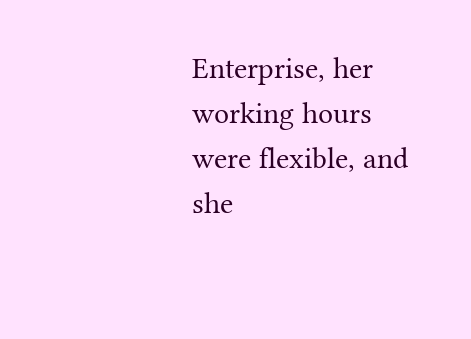Enterprise, her working hours were flexible, and she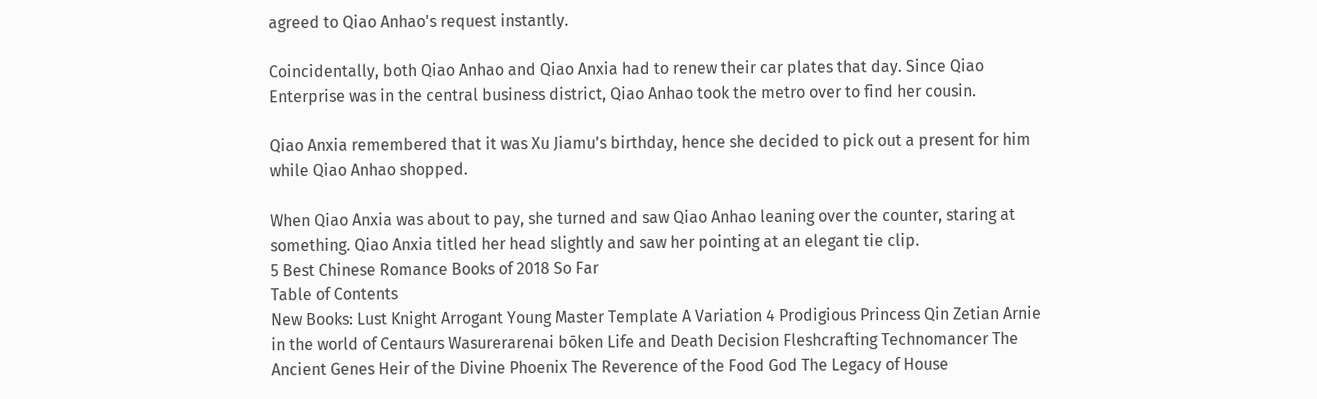agreed to Qiao Anhao's request instantly.

Coincidentally, both Qiao Anhao and Qiao Anxia had to renew their car plates that day. Since Qiao Enterprise was in the central business district, Qiao Anhao took the metro over to find her cousin.

Qiao Anxia remembered that it was Xu Jiamu's birthday, hence she decided to pick out a present for him while Qiao Anhao shopped.

When Qiao Anxia was about to pay, she turned and saw Qiao Anhao leaning over the counter, staring at something. Qiao Anxia titled her head slightly and saw her pointing at an elegant tie clip.
5 Best Chinese Romance Books of 2018 So Far
Table of Contents
New Books: Lust Knight Arrogant Young Master Template A Variation 4 Prodigious Princess Qin Zetian Arnie in the world of Centaurs Wasurerarenai bōken Life and Death Decision Fleshcrafting Technomancer The Ancient Genes Heir of the Divine Phoenix The Reverence of the Food God The Legacy of House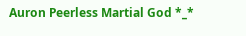Auron Peerless Martial God *_*